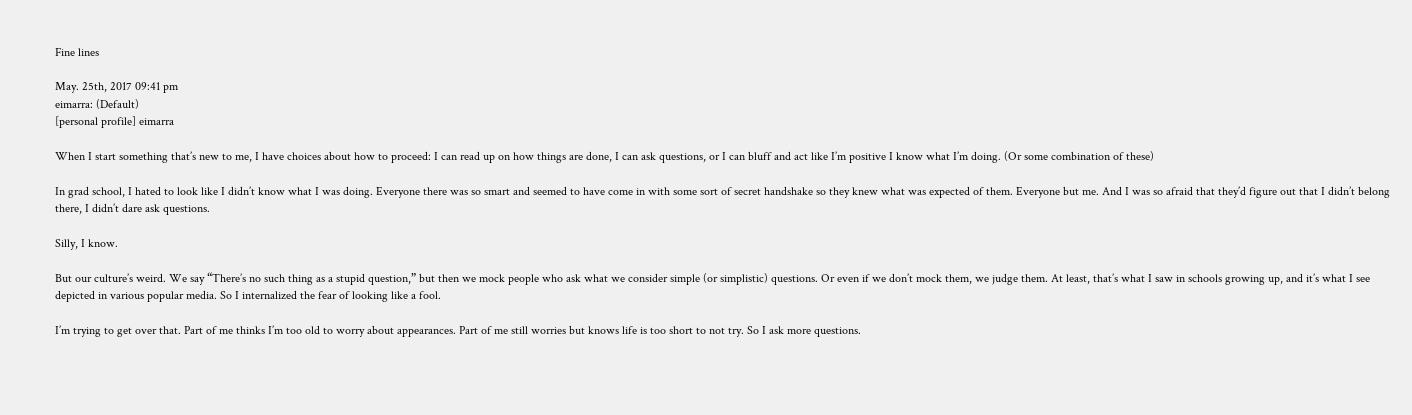Fine lines

May. 25th, 2017 09:41 pm
eimarra: (Default)
[personal profile] eimarra

When I start something that’s new to me, I have choices about how to proceed: I can read up on how things are done, I can ask questions, or I can bluff and act like I’m positive I know what I’m doing. (Or some combination of these)

In grad school, I hated to look like I didn’t know what I was doing. Everyone there was so smart and seemed to have come in with some sort of secret handshake so they knew what was expected of them. Everyone but me. And I was so afraid that they’d figure out that I didn’t belong there, I didn’t dare ask questions.

Silly, I know.

But our culture’s weird. We say “There’s no such thing as a stupid question,” but then we mock people who ask what we consider simple (or simplistic) questions. Or even if we don’t mock them, we judge them. At least, that’s what I saw in schools growing up, and it’s what I see depicted in various popular media. So I internalized the fear of looking like a fool.

I’m trying to get over that. Part of me thinks I’m too old to worry about appearances. Part of me still worries but knows life is too short to not try. So I ask more questions.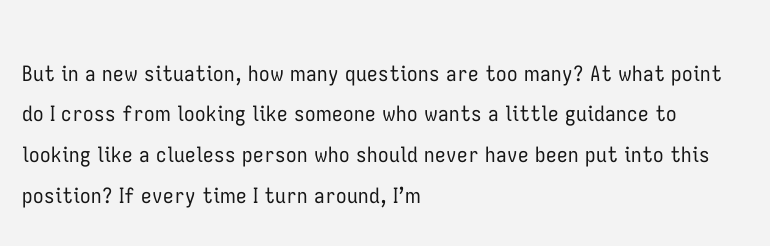But in a new situation, how many questions are too many? At what point do I cross from looking like someone who wants a little guidance to looking like a clueless person who should never have been put into this position? If every time I turn around, I’m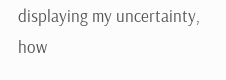displaying my uncertainty, how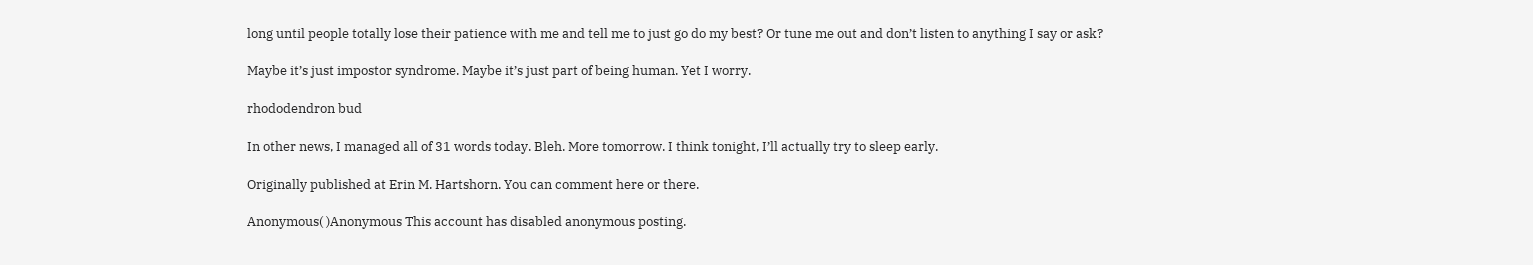long until people totally lose their patience with me and tell me to just go do my best? Or tune me out and don’t listen to anything I say or ask?

Maybe it’s just impostor syndrome. Maybe it’s just part of being human. Yet I worry.

rhododendron bud

In other news, I managed all of 31 words today. Bleh. More tomorrow. I think tonight, I’ll actually try to sleep early.

Originally published at Erin M. Hartshorn. You can comment here or there.

Anonymous( )Anonymous This account has disabled anonymous posting.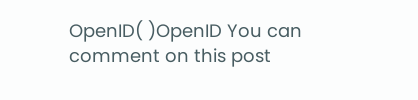OpenID( )OpenID You can comment on this post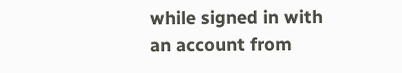while signed in with an account from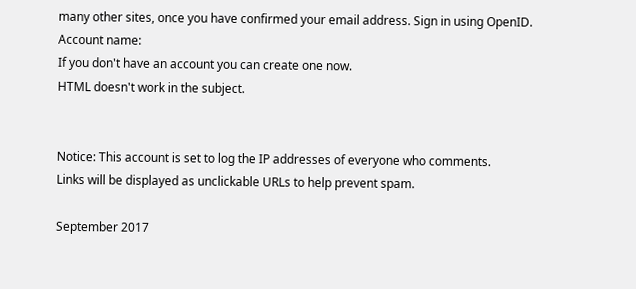many other sites, once you have confirmed your email address. Sign in using OpenID.
Account name:
If you don't have an account you can create one now.
HTML doesn't work in the subject.


Notice: This account is set to log the IP addresses of everyone who comments.
Links will be displayed as unclickable URLs to help prevent spam.

September 2017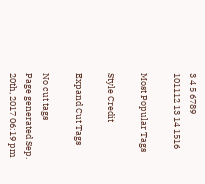3 4 5 6789
101112 13 14 1516

Most Popular Tags

Style Credit

Expand Cut Tags

No cut tags
Page generated Sep. 20th, 2017 06:19 pm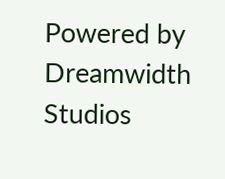Powered by Dreamwidth Studios